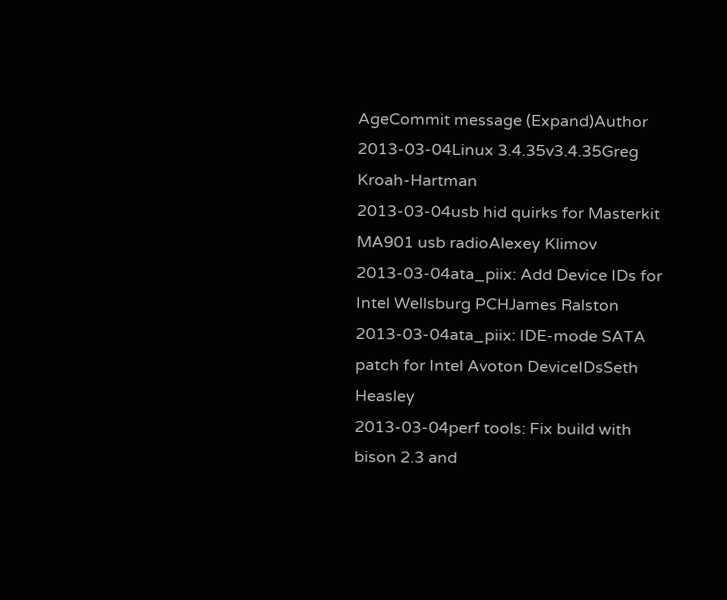AgeCommit message (Expand)Author
2013-03-04Linux 3.4.35v3.4.35Greg Kroah-Hartman
2013-03-04usb hid quirks for Masterkit MA901 usb radioAlexey Klimov
2013-03-04ata_piix: Add Device IDs for Intel Wellsburg PCHJames Ralston
2013-03-04ata_piix: IDE-mode SATA patch for Intel Avoton DeviceIDsSeth Heasley
2013-03-04perf tools: Fix build with bison 2.3 and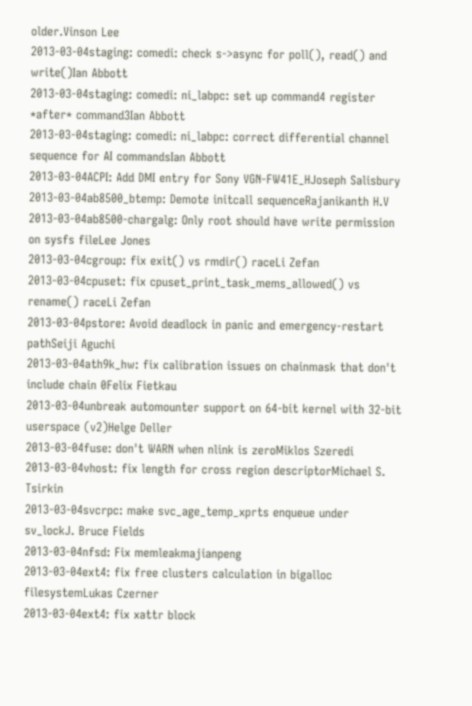older.Vinson Lee
2013-03-04staging: comedi: check s->async for poll(), read() and write()Ian Abbott
2013-03-04staging: comedi: ni_labpc: set up command4 register *after* command3Ian Abbott
2013-03-04staging: comedi: ni_labpc: correct differential channel sequence for AI commandsIan Abbott
2013-03-04ACPI: Add DMI entry for Sony VGN-FW41E_HJoseph Salisbury
2013-03-04ab8500_btemp: Demote initcall sequenceRajanikanth H.V
2013-03-04ab8500-chargalg: Only root should have write permission on sysfs fileLee Jones
2013-03-04cgroup: fix exit() vs rmdir() raceLi Zefan
2013-03-04cpuset: fix cpuset_print_task_mems_allowed() vs rename() raceLi Zefan
2013-03-04pstore: Avoid deadlock in panic and emergency-restart pathSeiji Aguchi
2013-03-04ath9k_hw: fix calibration issues on chainmask that don't include chain 0Felix Fietkau
2013-03-04unbreak automounter support on 64-bit kernel with 32-bit userspace (v2)Helge Deller
2013-03-04fuse: don't WARN when nlink is zeroMiklos Szeredi
2013-03-04vhost: fix length for cross region descriptorMichael S. Tsirkin
2013-03-04svcrpc: make svc_age_temp_xprts enqueue under sv_lockJ. Bruce Fields
2013-03-04nfsd: Fix memleakmajianpeng
2013-03-04ext4: fix free clusters calculation in bigalloc filesystemLukas Czerner
2013-03-04ext4: fix xattr block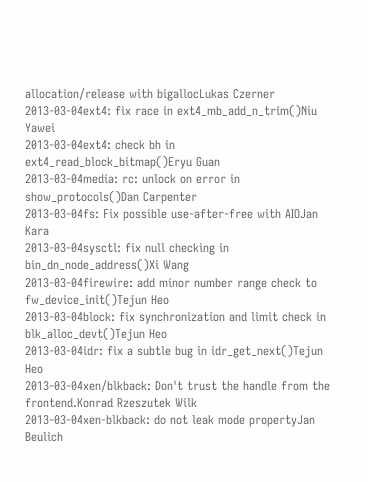allocation/release with bigallocLukas Czerner
2013-03-04ext4: fix race in ext4_mb_add_n_trim()Niu Yawei
2013-03-04ext4: check bh in ext4_read_block_bitmap()Eryu Guan
2013-03-04media: rc: unlock on error in show_protocols()Dan Carpenter
2013-03-04fs: Fix possible use-after-free with AIOJan Kara
2013-03-04sysctl: fix null checking in bin_dn_node_address()Xi Wang
2013-03-04firewire: add minor number range check to fw_device_init()Tejun Heo
2013-03-04block: fix synchronization and limit check in blk_alloc_devt()Tejun Heo
2013-03-04idr: fix a subtle bug in idr_get_next()Tejun Heo
2013-03-04xen/blkback: Don't trust the handle from the frontend.Konrad Rzeszutek Wilk
2013-03-04xen-blkback: do not leak mode propertyJan Beulich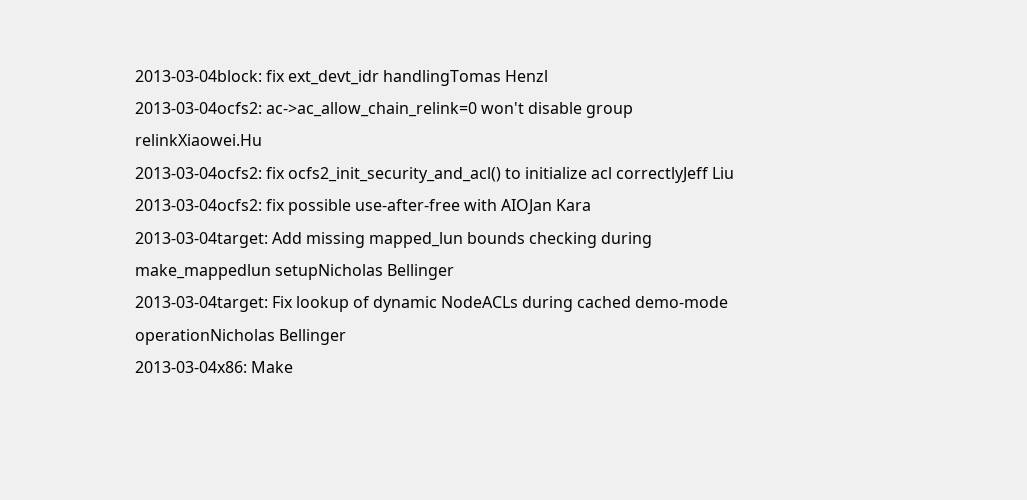2013-03-04block: fix ext_devt_idr handlingTomas Henzl
2013-03-04ocfs2: ac->ac_allow_chain_relink=0 won't disable group relinkXiaowei.Hu
2013-03-04ocfs2: fix ocfs2_init_security_and_acl() to initialize acl correctlyJeff Liu
2013-03-04ocfs2: fix possible use-after-free with AIOJan Kara
2013-03-04target: Add missing mapped_lun bounds checking during make_mappedlun setupNicholas Bellinger
2013-03-04target: Fix lookup of dynamic NodeACLs during cached demo-mode operationNicholas Bellinger
2013-03-04x86: Make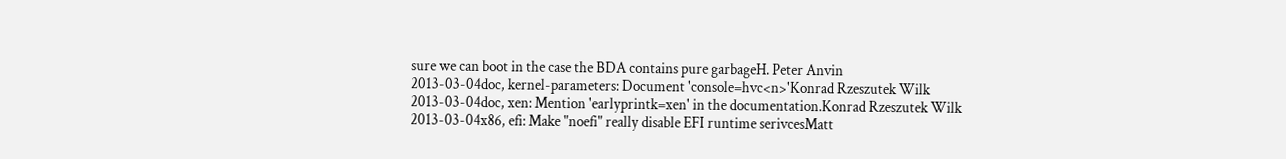sure we can boot in the case the BDA contains pure garbageH. Peter Anvin
2013-03-04doc, kernel-parameters: Document 'console=hvc<n>'Konrad Rzeszutek Wilk
2013-03-04doc, xen: Mention 'earlyprintk=xen' in the documentation.Konrad Rzeszutek Wilk
2013-03-04x86, efi: Make "noefi" really disable EFI runtime serivcesMatt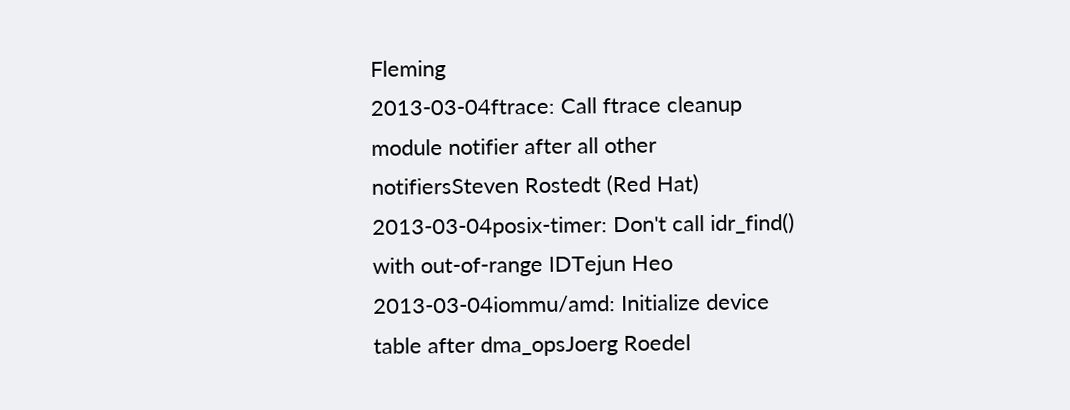Fleming
2013-03-04ftrace: Call ftrace cleanup module notifier after all other notifiersSteven Rostedt (Red Hat)
2013-03-04posix-timer: Don't call idr_find() with out-of-range IDTejun Heo
2013-03-04iommu/amd: Initialize device table after dma_opsJoerg Roedel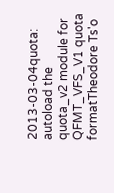2013-03-04quota: autoload the quota_v2 module for QFMT_VFS_V1 quota formatTheodore Ts'o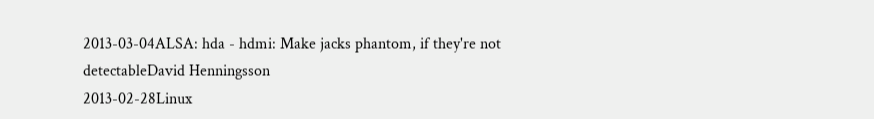2013-03-04ALSA: hda - hdmi: Make jacks phantom, if they're not detectableDavid Henningsson
2013-02-28Linux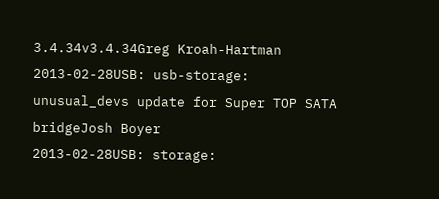3.4.34v3.4.34Greg Kroah-Hartman
2013-02-28USB: usb-storage: unusual_devs update for Super TOP SATA bridgeJosh Boyer
2013-02-28USB: storage: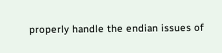properly handle the endian issues of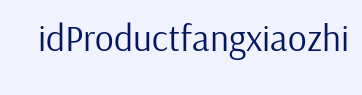idProductfangxiaozhi